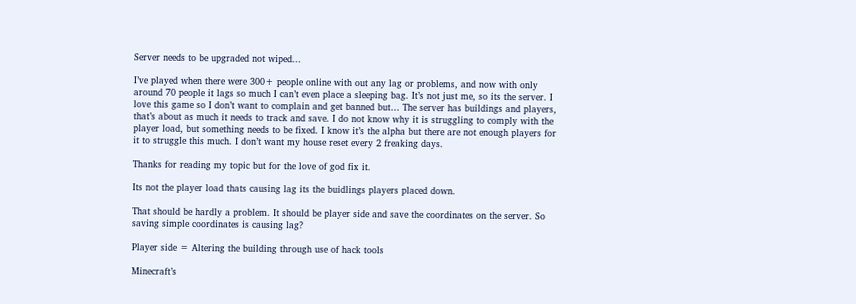Server needs to be upgraded not wiped...

I’ve played when there were 300+ people online with out any lag or problems, and now with only around 70 people it lags so much I can’t even place a sleeping bag. It’s not just me, so its the server. I love this game so I don’t want to complain and get banned but… The server has buildings and players, that’s about as much it needs to track and save. I do not know why it is struggling to comply with the player load, but something needs to be fixed. I know it’s the alpha but there are not enough players for it to struggle this much. I don’t want my house reset every 2 freaking days.

Thanks for reading my topic but for the love of god fix it.

Its not the player load thats causing lag its the buidlings players placed down.

That should be hardly a problem. It should be player side and save the coordinates on the server. So saving simple coordinates is causing lag?

Player side = Altering the building through use of hack tools

Minecraft’s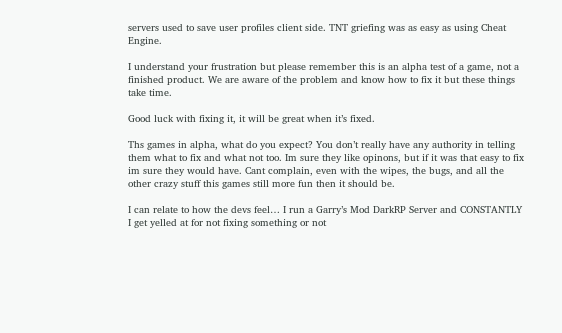servers used to save user profiles client side. TNT griefing was as easy as using Cheat Engine.

I understand your frustration but please remember this is an alpha test of a game, not a finished product. We are aware of the problem and know how to fix it but these things take time.

Good luck with fixing it, it will be great when it’s fixed.

Ths games in alpha, what do you expect? You don’t really have any authority in telling them what to fix and what not too. Im sure they like opinons, but if it was that easy to fix im sure they would have. Cant complain, even with the wipes, the bugs, and all the other crazy stuff this games still more fun then it should be.

I can relate to how the devs feel… I run a Garry’s Mod DarkRP Server and CONSTANTLY I get yelled at for not fixing something or not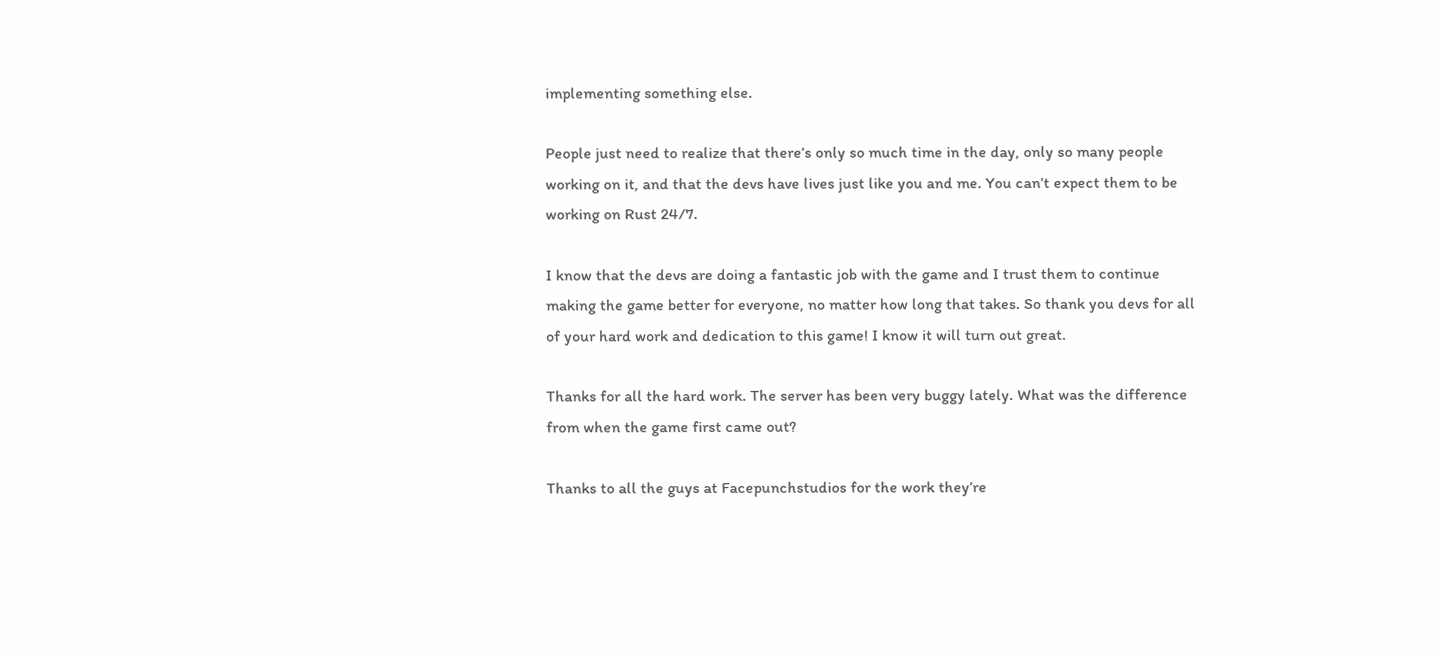implementing something else.

People just need to realize that there’s only so much time in the day, only so many people working on it, and that the devs have lives just like you and me. You can’t expect them to be working on Rust 24/7.

I know that the devs are doing a fantastic job with the game and I trust them to continue making the game better for everyone, no matter how long that takes. So thank you devs for all of your hard work and dedication to this game! I know it will turn out great.

Thanks for all the hard work. The server has been very buggy lately. What was the difference from when the game first came out?

Thanks to all the guys at Facepunchstudios for the work they’re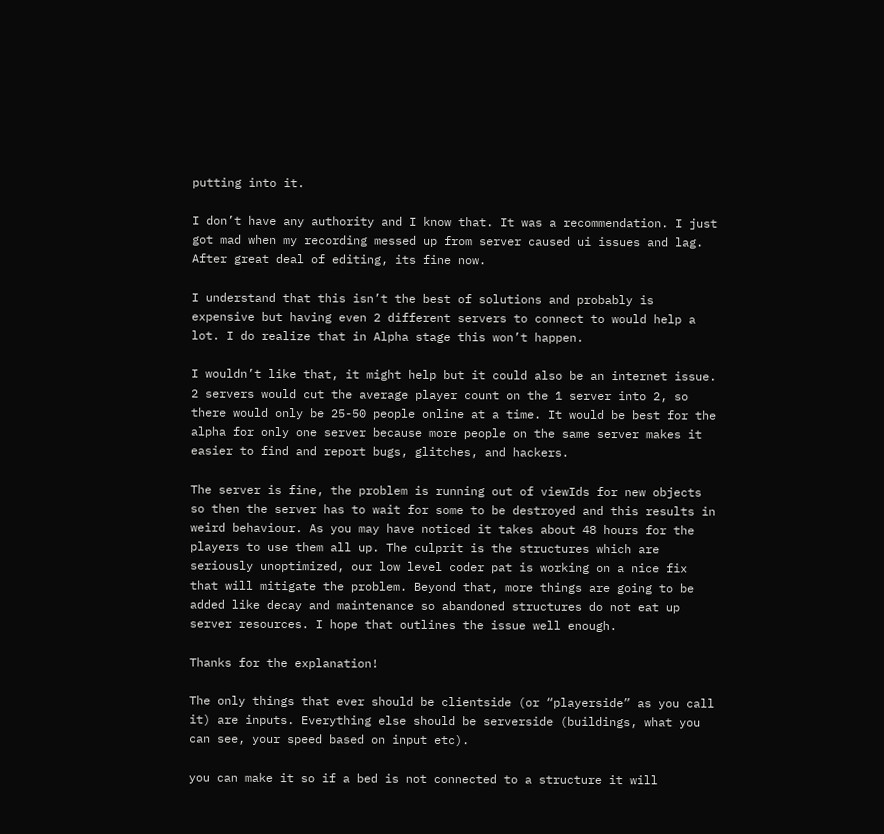putting into it.

I don’t have any authority and I know that. It was a recommendation. I just got mad when my recording messed up from server caused ui issues and lag. After great deal of editing, its fine now.

I understand that this isn’t the best of solutions and probably is expensive but having even 2 different servers to connect to would help a lot. I do realize that in Alpha stage this won’t happen.

I wouldn’t like that, it might help but it could also be an internet issue. 2 servers would cut the average player count on the 1 server into 2, so there would only be 25-50 people online at a time. It would be best for the alpha for only one server because more people on the same server makes it easier to find and report bugs, glitches, and hackers.

The server is fine, the problem is running out of viewIds for new objects so then the server has to wait for some to be destroyed and this results in weird behaviour. As you may have noticed it takes about 48 hours for the players to use them all up. The culprit is the structures which are seriously unoptimized, our low level coder pat is working on a nice fix that will mitigate the problem. Beyond that, more things are going to be added like decay and maintenance so abandoned structures do not eat up server resources. I hope that outlines the issue well enough.

Thanks for the explanation!

The only things that ever should be clientside (or “playerside” as you call it) are inputs. Everything else should be serverside (buildings, what you can see, your speed based on input etc).

you can make it so if a bed is not connected to a structure it will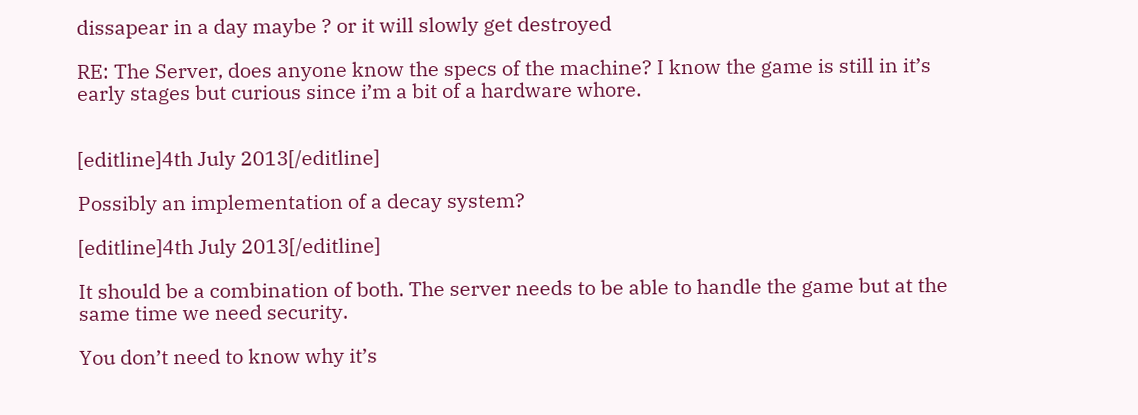dissapear in a day maybe ? or it will slowly get destroyed

RE: The Server, does anyone know the specs of the machine? I know the game is still in it’s early stages but curious since i’m a bit of a hardware whore.


[editline]4th July 2013[/editline]

Possibly an implementation of a decay system?

[editline]4th July 2013[/editline]

It should be a combination of both. The server needs to be able to handle the game but at the same time we need security.

You don’t need to know why it’s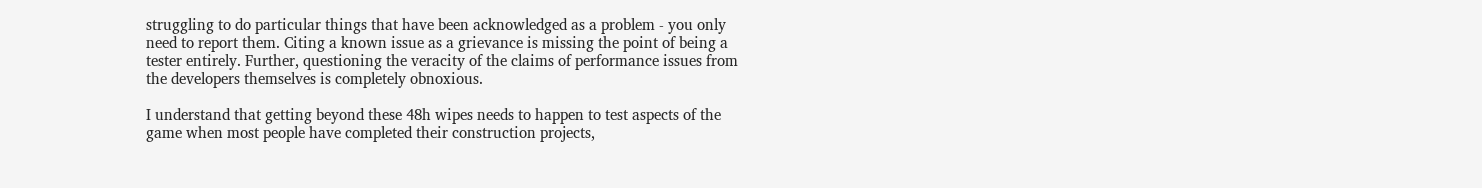struggling to do particular things that have been acknowledged as a problem - you only need to report them. Citing a known issue as a grievance is missing the point of being a tester entirely. Further, questioning the veracity of the claims of performance issues from the developers themselves is completely obnoxious.

I understand that getting beyond these 48h wipes needs to happen to test aspects of the game when most people have completed their construction projects,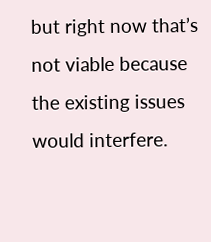but right now that’s not viable because the existing issues would interfere.